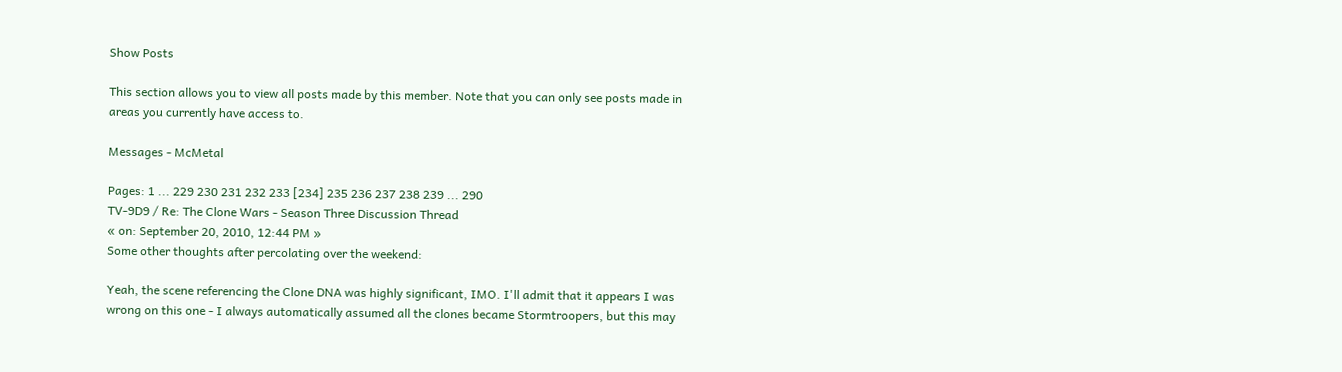Show Posts

This section allows you to view all posts made by this member. Note that you can only see posts made in areas you currently have access to.

Messages - McMetal

Pages: 1 ... 229 230 231 232 233 [234] 235 236 237 238 239 ... 290
TV-9D9 / Re: The Clone Wars - Season Three Discussion Thread
« on: September 20, 2010, 12:44 PM »
Some other thoughts after percolating over the weekend:

Yeah, the scene referencing the Clone DNA was highly significant, IMO. I'll admit that it appears I was wrong on this one - I always automatically assumed all the clones became Stormtroopers, but this may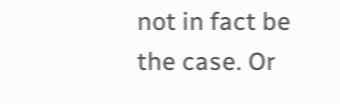not in fact be the case. Or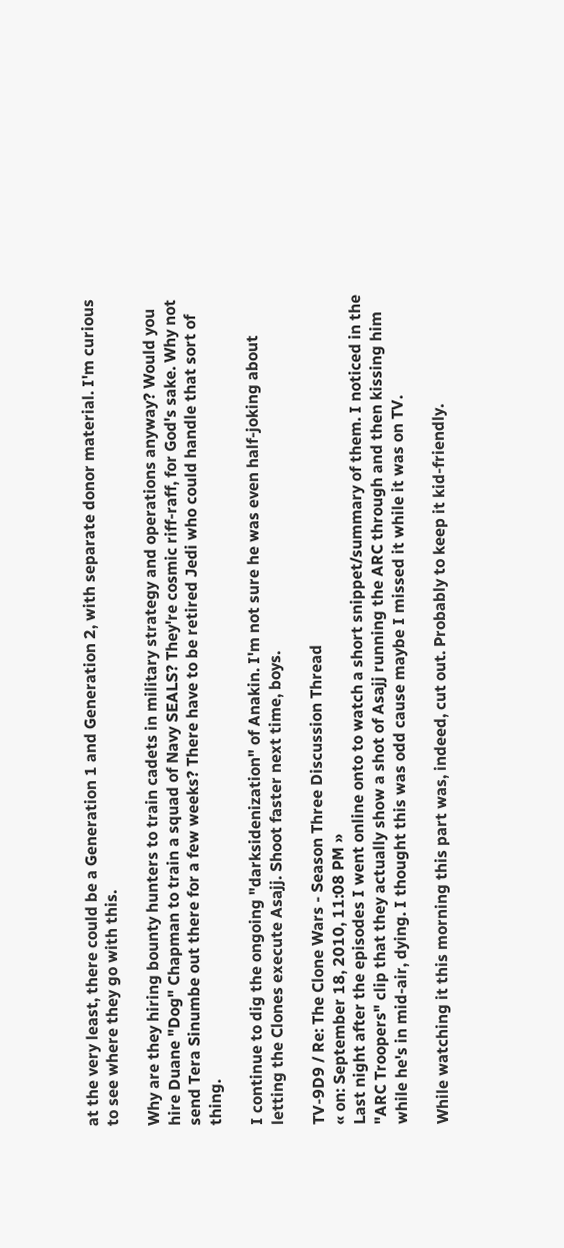at the very least, there could be a Generation 1 and Generation 2, with separate donor material. I'm curious to see where they go with this.

Why are they hiring bounty hunters to train cadets in military strategy and operations anyway? Would you hire Duane "Dog" Chapman to train a squad of Navy SEALS? They're cosmic riff-raff, for God's sake. Why not send Tera Sinumbe out there for a few weeks? There have to be retired Jedi who could handle that sort of thing.

I continue to dig the ongoing "darksidenization" of Anakin. I'm not sure he was even half-joking about letting the Clones execute Asajj. Shoot faster next time, boys.

TV-9D9 / Re: The Clone Wars - Season Three Discussion Thread
« on: September 18, 2010, 11:08 PM »
Last night after the episodes I went online onto to watch a short snippet/summary of them. I noticed in the "ARC Troopers" clip that they actually show a shot of Asajj running the ARC through and then kissing him while he's in mid-air, dying. I thought this was odd cause maybe I missed it while it was on TV.

While watching it this morning this part was, indeed, cut out. Probably to keep it kid-friendly.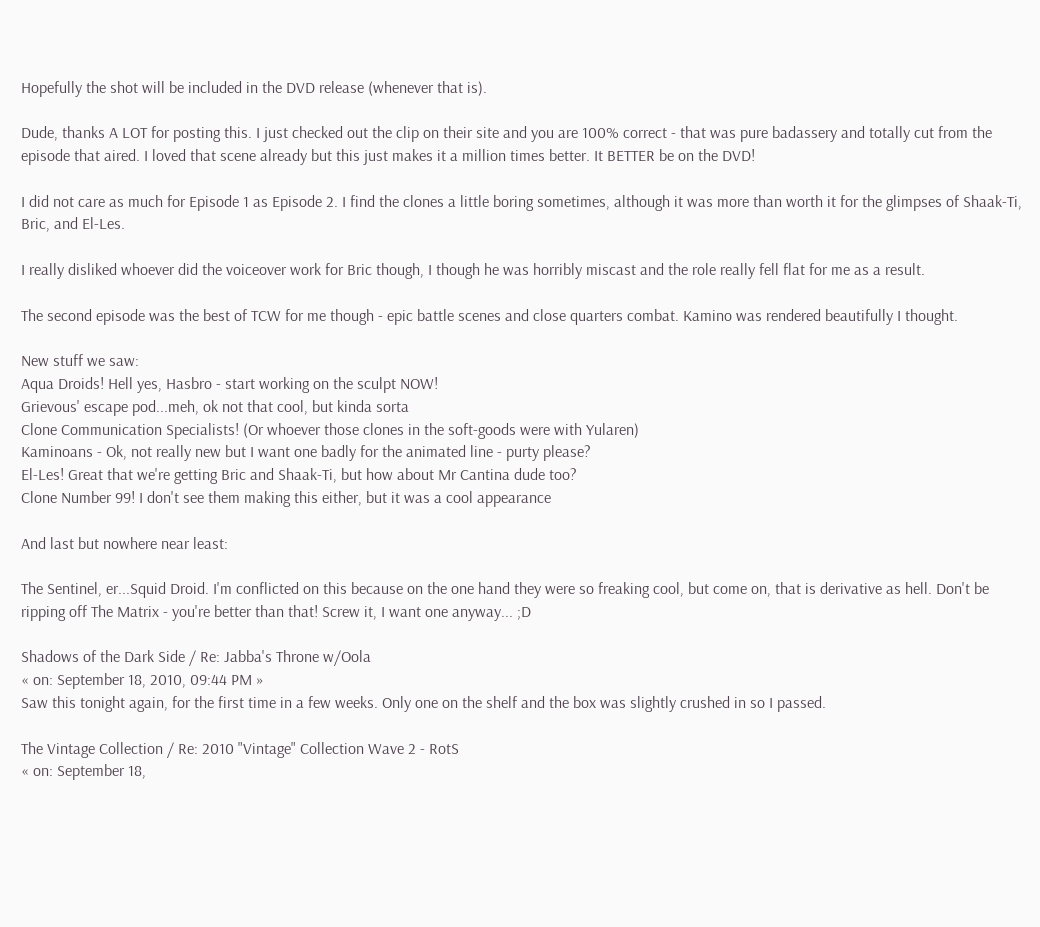Hopefully the shot will be included in the DVD release (whenever that is).

Dude, thanks A LOT for posting this. I just checked out the clip on their site and you are 100% correct - that was pure badassery and totally cut from the episode that aired. I loved that scene already but this just makes it a million times better. It BETTER be on the DVD!

I did not care as much for Episode 1 as Episode 2. I find the clones a little boring sometimes, although it was more than worth it for the glimpses of Shaak-Ti, Bric, and El-Les.

I really disliked whoever did the voiceover work for Bric though, I though he was horribly miscast and the role really fell flat for me as a result.

The second episode was the best of TCW for me though - epic battle scenes and close quarters combat. Kamino was rendered beautifully I thought.

New stuff we saw:
Aqua Droids! Hell yes, Hasbro - start working on the sculpt NOW!
Grievous' escape pod...meh, ok not that cool, but kinda sorta
Clone Communication Specialists! (Or whoever those clones in the soft-goods were with Yularen)
Kaminoans - Ok, not really new but I want one badly for the animated line - purty please?
El-Les! Great that we're getting Bric and Shaak-Ti, but how about Mr Cantina dude too?
Clone Number 99! I don't see them making this either, but it was a cool appearance

And last but nowhere near least:

The Sentinel, er...Squid Droid. I'm conflicted on this because on the one hand they were so freaking cool, but come on, that is derivative as hell. Don't be ripping off The Matrix - you're better than that! Screw it, I want one anyway... ;D

Shadows of the Dark Side / Re: Jabba's Throne w/Oola
« on: September 18, 2010, 09:44 PM »
Saw this tonight again, for the first time in a few weeks. Only one on the shelf and the box was slightly crushed in so I passed.

The Vintage Collection / Re: 2010 "Vintage" Collection Wave 2 - RotS
« on: September 18,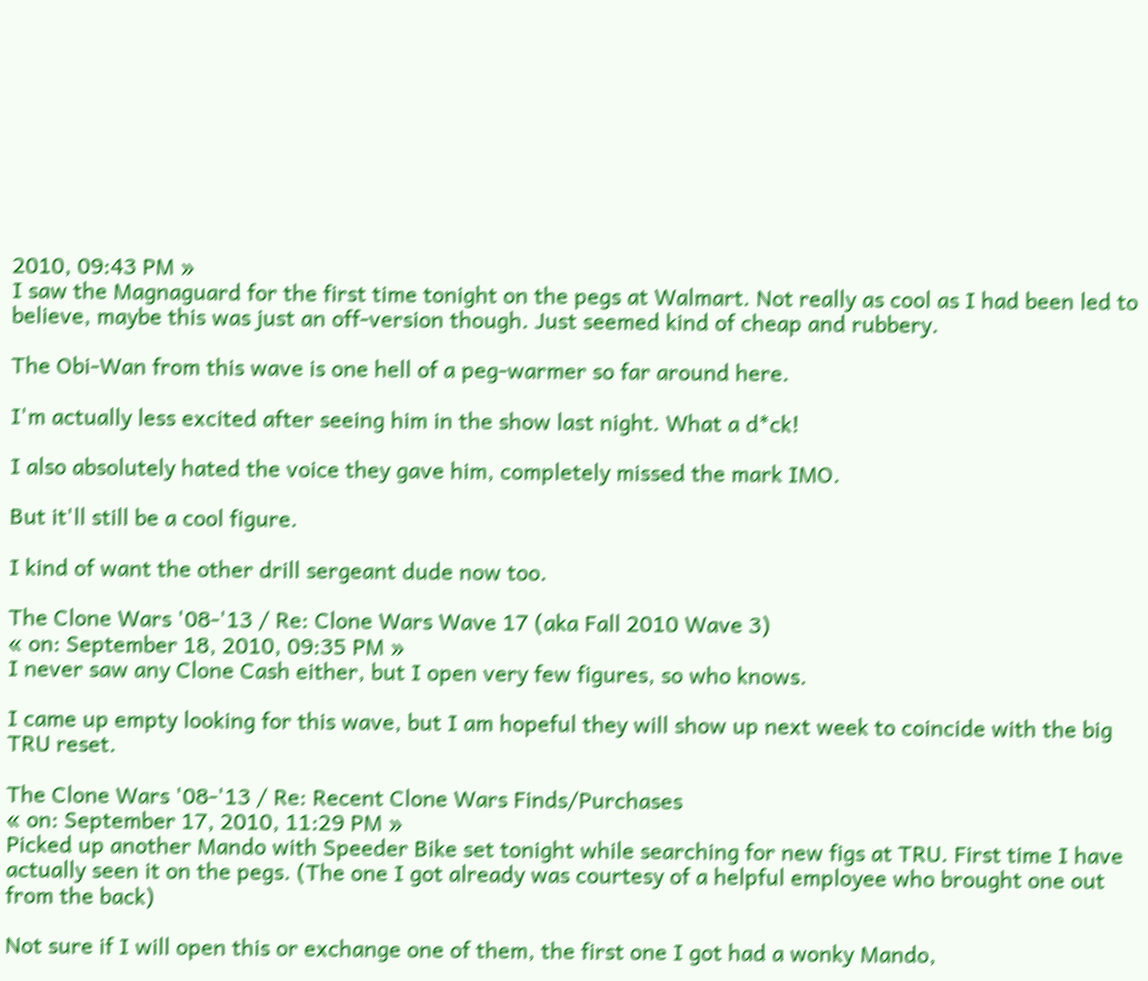2010, 09:43 PM »
I saw the Magnaguard for the first time tonight on the pegs at Walmart. Not really as cool as I had been led to believe, maybe this was just an off-version though. Just seemed kind of cheap and rubbery.

The Obi-Wan from this wave is one hell of a peg-warmer so far around here.

I'm actually less excited after seeing him in the show last night. What a d*ck!

I also absolutely hated the voice they gave him, completely missed the mark IMO.

But it'll still be a cool figure.

I kind of want the other drill sergeant dude now too.

The Clone Wars '08-'13 / Re: Clone Wars Wave 17 (aka Fall 2010 Wave 3)
« on: September 18, 2010, 09:35 PM »
I never saw any Clone Cash either, but I open very few figures, so who knows.

I came up empty looking for this wave, but I am hopeful they will show up next week to coincide with the big TRU reset.

The Clone Wars '08-'13 / Re: Recent Clone Wars Finds/Purchases
« on: September 17, 2010, 11:29 PM »
Picked up another Mando with Speeder Bike set tonight while searching for new figs at TRU. First time I have actually seen it on the pegs. (The one I got already was courtesy of a helpful employee who brought one out from the back)

Not sure if I will open this or exchange one of them, the first one I got had a wonky Mando,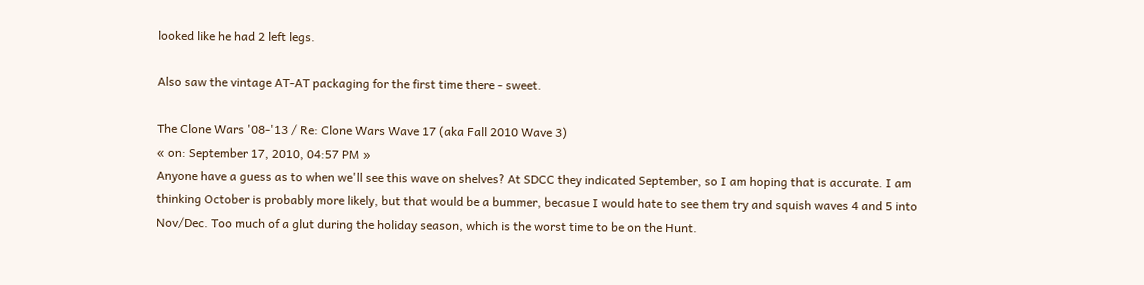looked like he had 2 left legs.

Also saw the vintage AT-AT packaging for the first time there - sweet.

The Clone Wars '08-'13 / Re: Clone Wars Wave 17 (aka Fall 2010 Wave 3)
« on: September 17, 2010, 04:57 PM »
Anyone have a guess as to when we'll see this wave on shelves? At SDCC they indicated September, so I am hoping that is accurate. I am thinking October is probably more likely, but that would be a bummer, becasue I would hate to see them try and squish waves 4 and 5 into Nov/Dec. Too much of a glut during the holiday season, which is the worst time to be on the Hunt.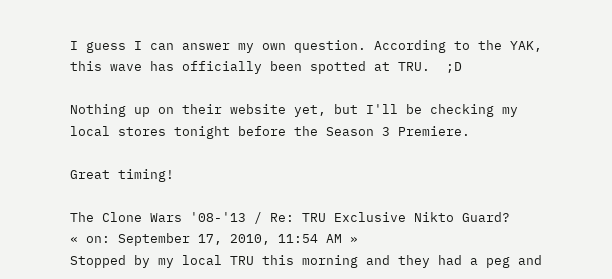I guess I can answer my own question. According to the YAK, this wave has officially been spotted at TRU.  ;D

Nothing up on their website yet, but I'll be checking my local stores tonight before the Season 3 Premiere.

Great timing!

The Clone Wars '08-'13 / Re: TRU Exclusive Nikto Guard?
« on: September 17, 2010, 11:54 AM »
Stopped by my local TRU this morning and they had a peg and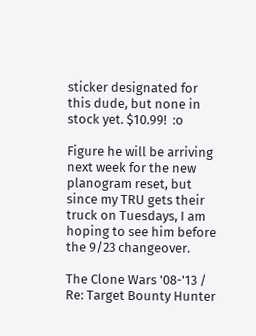sticker designated for this dude, but none in stock yet. $10.99!  :o

Figure he will be arriving next week for the new planogram reset, but since my TRU gets their truck on Tuesdays, I am hoping to see him before the 9/23 changeover.

The Clone Wars '08-'13 / Re: Target Bounty Hunter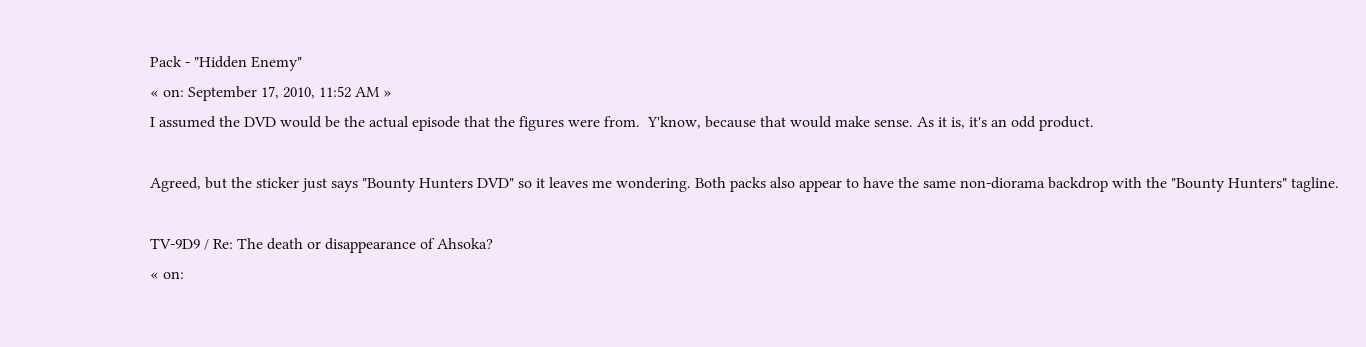Pack - "Hidden Enemy"
« on: September 17, 2010, 11:52 AM »
I assumed the DVD would be the actual episode that the figures were from.  Y'know, because that would make sense. As it is, it's an odd product.

Agreed, but the sticker just says "Bounty Hunters DVD" so it leaves me wondering. Both packs also appear to have the same non-diorama backdrop with the "Bounty Hunters" tagline.

TV-9D9 / Re: The death or disappearance of Ahsoka?
« on: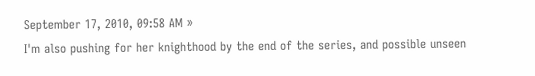September 17, 2010, 09:58 AM »
I'm also pushing for her knighthood by the end of the series, and possible unseen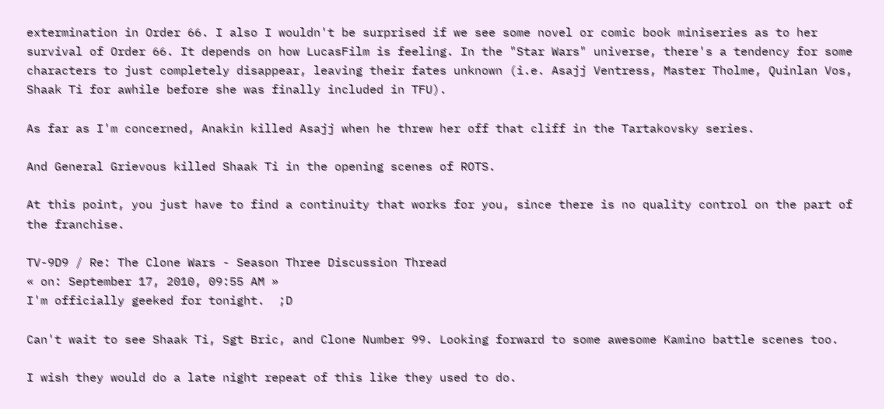extermination in Order 66. I also I wouldn't be surprised if we see some novel or comic book miniseries as to her survival of Order 66. It depends on how LucasFilm is feeling. In the "Star Wars" universe, there's a tendency for some characters to just completely disappear, leaving their fates unknown (i.e. Asajj Ventress, Master Tholme, Quinlan Vos, Shaak Ti for awhile before she was finally included in TFU).

As far as I'm concerned, Anakin killed Asajj when he threw her off that cliff in the Tartakovsky series.

And General Grievous killed Shaak Ti in the opening scenes of ROTS.

At this point, you just have to find a continuity that works for you, since there is no quality control on the part of the franchise.

TV-9D9 / Re: The Clone Wars - Season Three Discussion Thread
« on: September 17, 2010, 09:55 AM »
I'm officially geeked for tonight.  ;D

Can't wait to see Shaak Ti, Sgt Bric, and Clone Number 99. Looking forward to some awesome Kamino battle scenes too.

I wish they would do a late night repeat of this like they used to do.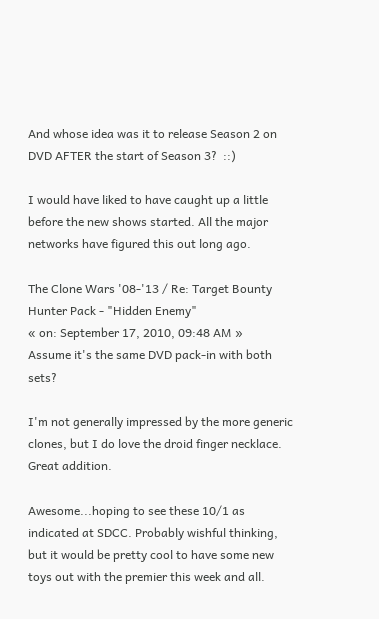And whose idea was it to release Season 2 on DVD AFTER the start of Season 3?  ::)

I would have liked to have caught up a little before the new shows started. All the major networks have figured this out long ago.

The Clone Wars '08-'13 / Re: Target Bounty Hunter Pack - "Hidden Enemy"
« on: September 17, 2010, 09:48 AM »
Assume it's the same DVD pack-in with both sets?

I'm not generally impressed by the more generic clones, but I do love the droid finger necklace. Great addition.

Awesome...hoping to see these 10/1 as indicated at SDCC. Probably wishful thinking, but it would be pretty cool to have some new toys out with the premier this week and all.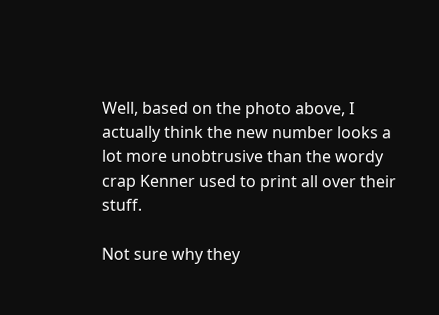Well, based on the photo above, I actually think the new number looks a lot more unobtrusive than the wordy crap Kenner used to print all over their stuff.

Not sure why they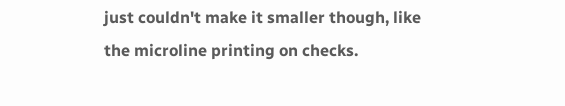just couldn't make it smaller though, like the microline printing on checks.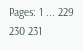Pages: 1 ... 229 230 231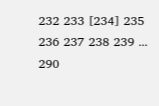232 233 [234] 235 236 237 238 239 ... 290